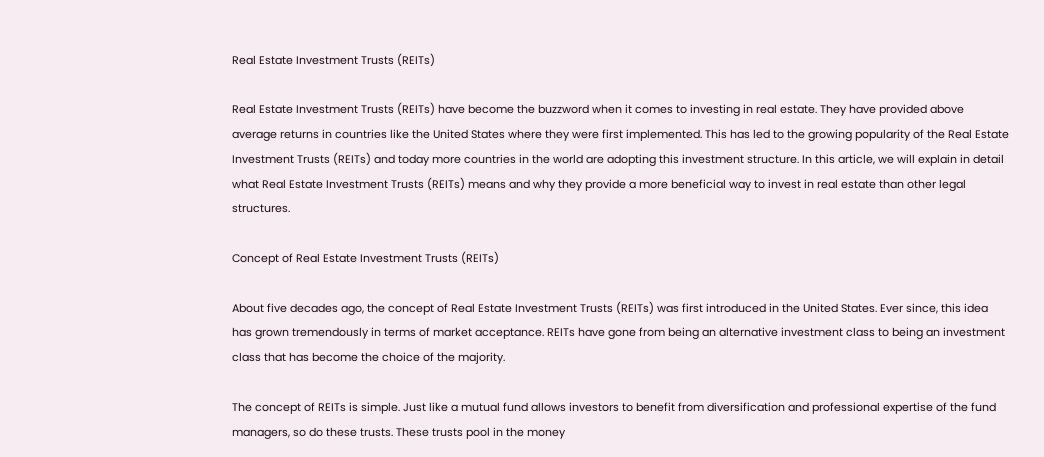Real Estate Investment Trusts (REITs)

Real Estate Investment Trusts (REITs) have become the buzzword when it comes to investing in real estate. They have provided above average returns in countries like the United States where they were first implemented. This has led to the growing popularity of the Real Estate Investment Trusts (REITs) and today more countries in the world are adopting this investment structure. In this article, we will explain in detail what Real Estate Investment Trusts (REITs) means and why they provide a more beneficial way to invest in real estate than other legal structures.

Concept of Real Estate Investment Trusts (REITs)

About five decades ago, the concept of Real Estate Investment Trusts (REITs) was first introduced in the United States. Ever since, this idea has grown tremendously in terms of market acceptance. REITs have gone from being an alternative investment class to being an investment class that has become the choice of the majority.

The concept of REITs is simple. Just like a mutual fund allows investors to benefit from diversification and professional expertise of the fund managers, so do these trusts. These trusts pool in the money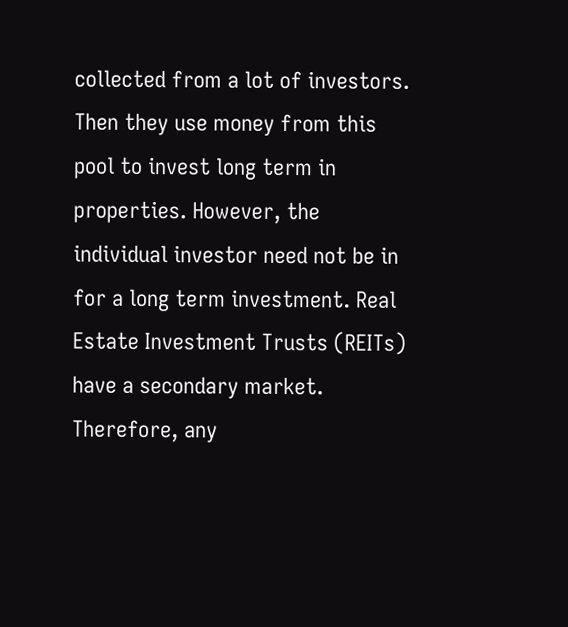collected from a lot of investors. Then they use money from this pool to invest long term in properties. However, the individual investor need not be in for a long term investment. Real Estate Investment Trusts (REITs) have a secondary market. Therefore, any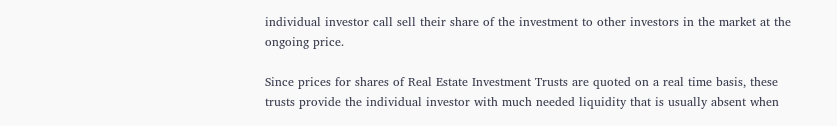individual investor call sell their share of the investment to other investors in the market at the ongoing price.

Since prices for shares of Real Estate Investment Trusts are quoted on a real time basis, these trusts provide the individual investor with much needed liquidity that is usually absent when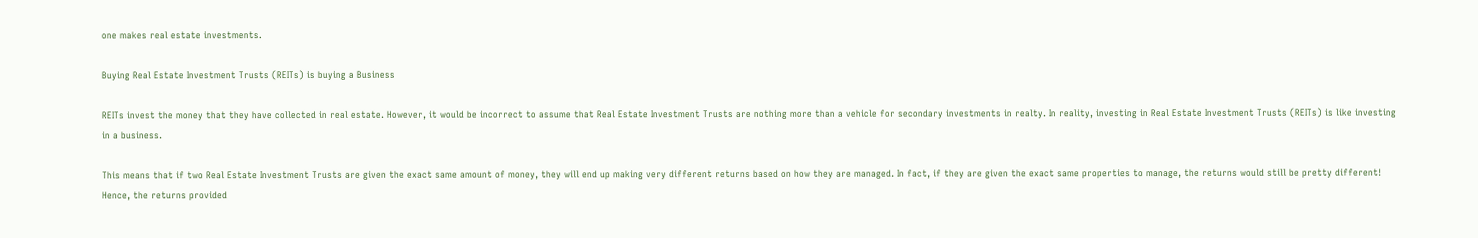one makes real estate investments.

Buying Real Estate Investment Trusts (REITs) is buying a Business

REITs invest the money that they have collected in real estate. However, it would be incorrect to assume that Real Estate Investment Trusts are nothing more than a vehicle for secondary investments in realty. In reality, investing in Real Estate Investment Trusts (REITs) is like investing in a business.

This means that if two Real Estate Investment Trusts are given the exact same amount of money, they will end up making very different returns based on how they are managed. In fact, if they are given the exact same properties to manage, the returns would still be pretty different! Hence, the returns provided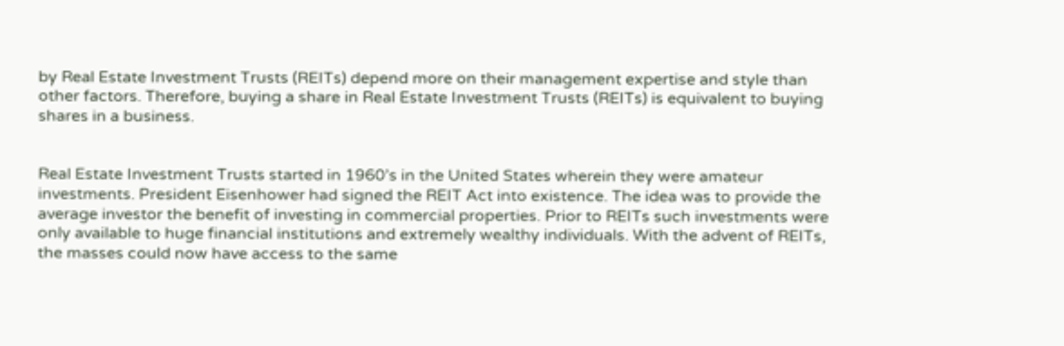by Real Estate Investment Trusts (REITs) depend more on their management expertise and style than other factors. Therefore, buying a share in Real Estate Investment Trusts (REITs) is equivalent to buying shares in a business.


Real Estate Investment Trusts started in 1960’s in the United States wherein they were amateur investments. President Eisenhower had signed the REIT Act into existence. The idea was to provide the average investor the benefit of investing in commercial properties. Prior to REITs such investments were only available to huge financial institutions and extremely wealthy individuals. With the advent of REITs, the masses could now have access to the same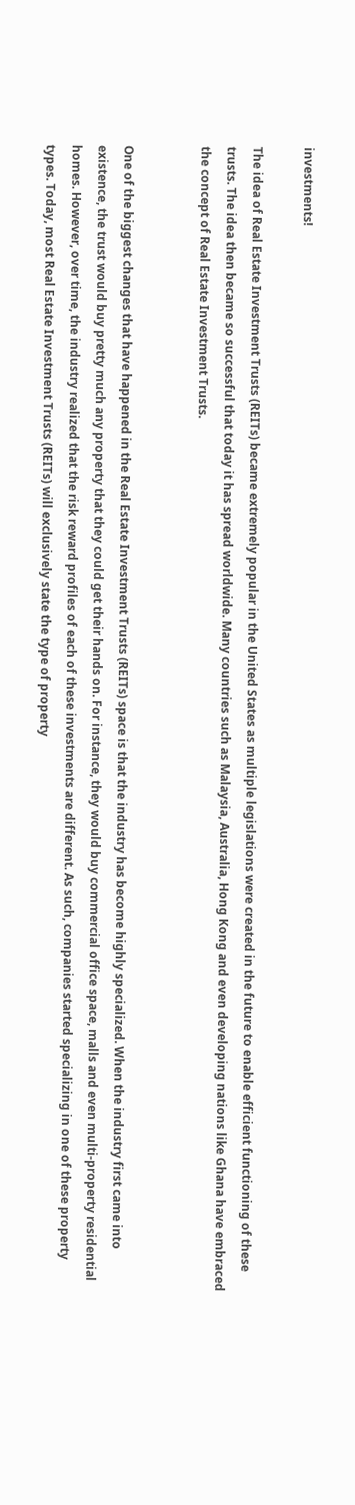investments!

The idea of Real Estate Investment Trusts (REITs) became extremely popular in the United States as multiple legislations were created in the future to enable efficient functioning of these trusts. The idea then became so successful that today it has spread worldwide. Many countries such as Malaysia, Australia, Hong Kong and even developing nations like Ghana have embraced the concept of Real Estate Investment Trusts.


One of the biggest changes that have happened in the Real Estate Investment Trusts (REITs) space is that the industry has become highly specialized. When the industry first came into existence, the trust would buy pretty much any property that they could get their hands on. For instance, they would buy commercial office space, malls and even multi-property residential homes. However, over time, the industry realized that the risk reward profiles of each of these investments are different. As such, companies started specializing in one of these property types. Today, most Real Estate Investment Trusts (REITs) will exclusively state the type of property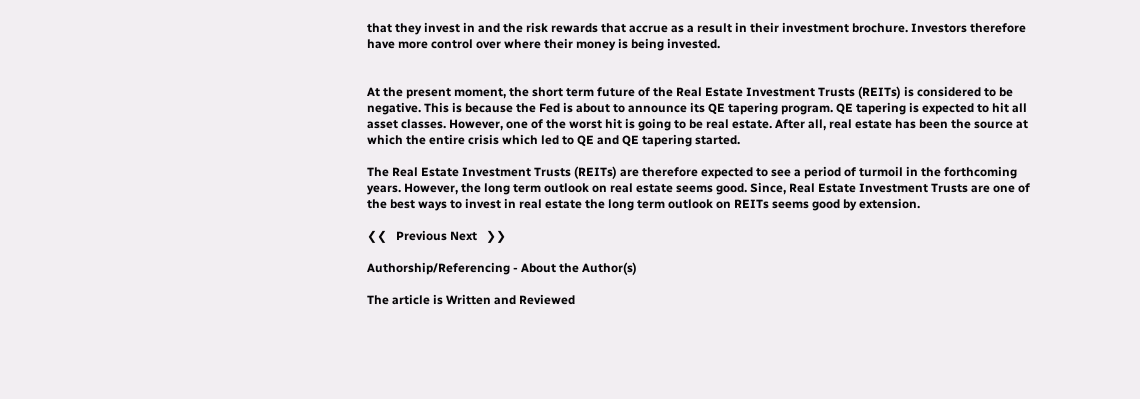that they invest in and the risk rewards that accrue as a result in their investment brochure. Investors therefore have more control over where their money is being invested.


At the present moment, the short term future of the Real Estate Investment Trusts (REITs) is considered to be negative. This is because the Fed is about to announce its QE tapering program. QE tapering is expected to hit all asset classes. However, one of the worst hit is going to be real estate. After all, real estate has been the source at which the entire crisis which led to QE and QE tapering started.

The Real Estate Investment Trusts (REITs) are therefore expected to see a period of turmoil in the forthcoming years. However, the long term outlook on real estate seems good. Since, Real Estate Investment Trusts are one of the best ways to invest in real estate the long term outlook on REITs seems good by extension.

❮❮   Previous Next   ❯❯

Authorship/Referencing - About the Author(s)

The article is Written and Reviewed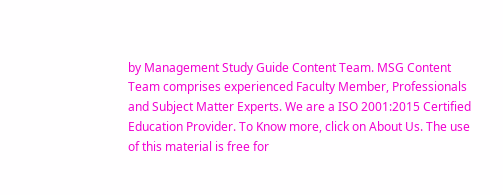by Management Study Guide Content Team. MSG Content Team comprises experienced Faculty Member, Professionals and Subject Matter Experts. We are a ISO 2001:2015 Certified Education Provider. To Know more, click on About Us. The use of this material is free for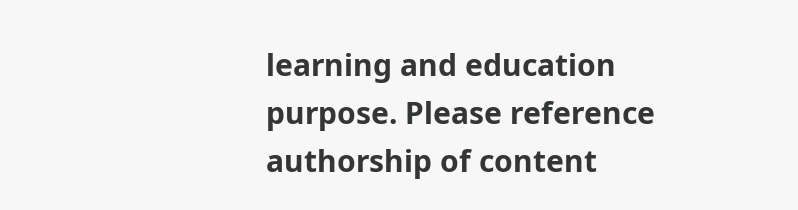learning and education purpose. Please reference authorship of content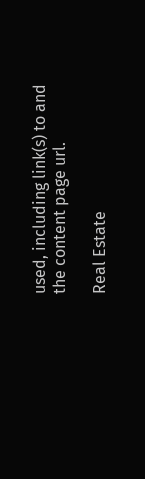used, including link(s) to and the content page url.

Real Estate